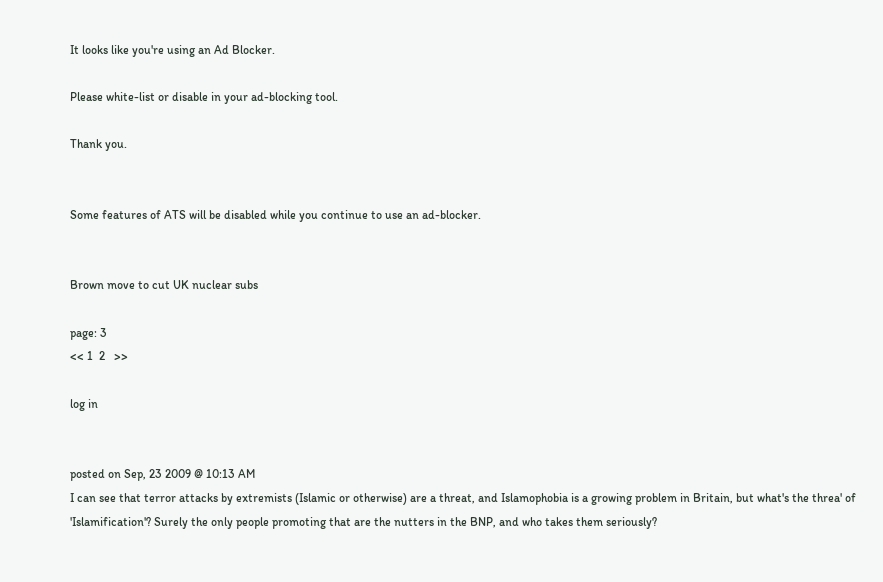It looks like you're using an Ad Blocker.

Please white-list or disable in your ad-blocking tool.

Thank you.


Some features of ATS will be disabled while you continue to use an ad-blocker.


Brown move to cut UK nuclear subs

page: 3
<< 1  2   >>

log in


posted on Sep, 23 2009 @ 10:13 AM
I can see that terror attacks by extremists (Islamic or otherwise) are a threat, and Islamophobia is a growing problem in Britain, but what's the threa' of 'Islamification'? Surely the only people promoting that are the nutters in the BNP, and who takes them seriously?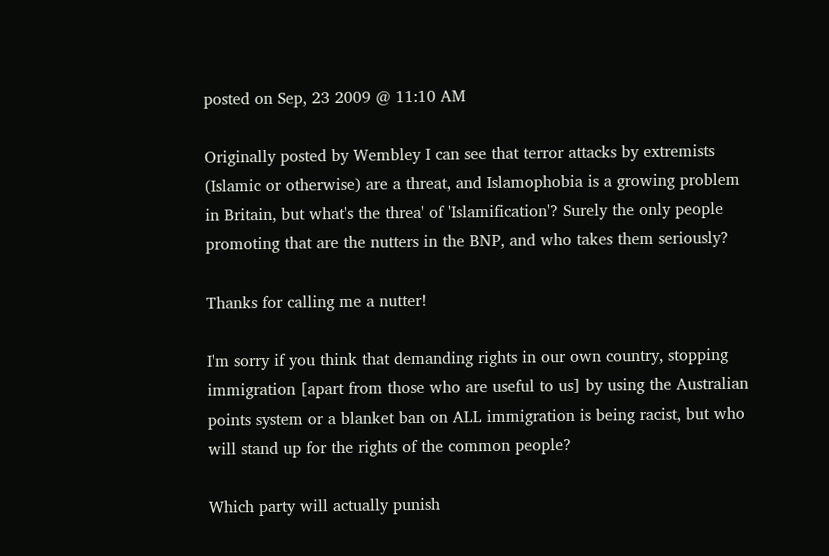posted on Sep, 23 2009 @ 11:10 AM

Originally posted by Wembley I can see that terror attacks by extremists (Islamic or otherwise) are a threat, and Islamophobia is a growing problem in Britain, but what's the threa' of 'Islamification'? Surely the only people promoting that are the nutters in the BNP, and who takes them seriously?

Thanks for calling me a nutter!

I'm sorry if you think that demanding rights in our own country, stopping immigration [apart from those who are useful to us] by using the Australian points system or a blanket ban on ALL immigration is being racist, but who will stand up for the rights of the common people?

Which party will actually punish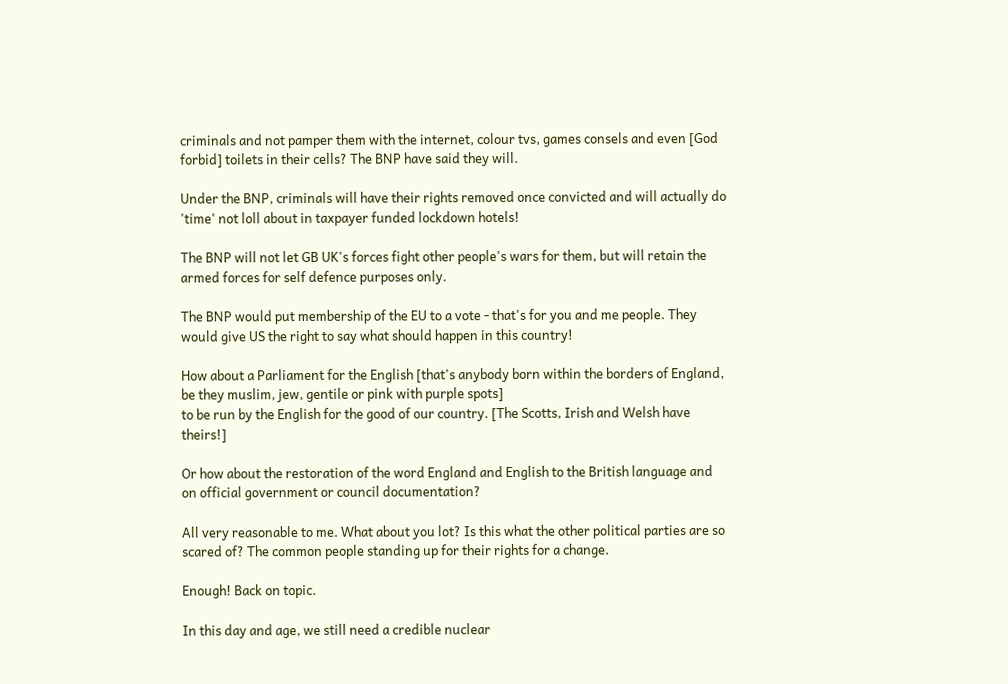criminals and not pamper them with the internet, colour tvs, games consels and even [God forbid] toilets in their cells? The BNP have said they will.

Under the BNP, criminals will have their rights removed once convicted and will actually do 'time' not loll about in taxpayer funded lockdown hotels!

The BNP will not let GB UK's forces fight other people's wars for them, but will retain the armed forces for self defence purposes only.

The BNP would put membership of the EU to a vote - that's for you and me people. They would give US the right to say what should happen in this country!

How about a Parliament for the English [that's anybody born within the borders of England, be they muslim, jew, gentile or pink with purple spots]
to be run by the English for the good of our country. [The Scotts, Irish and Welsh have theirs!]

Or how about the restoration of the word England and English to the British language and on official government or council documentation?

All very reasonable to me. What about you lot? Is this what the other political parties are so scared of? The common people standing up for their rights for a change.

Enough! Back on topic.

In this day and age, we still need a credible nuclear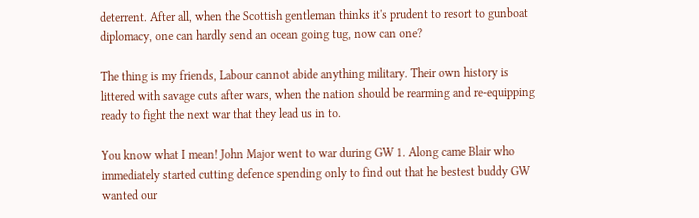deterrent. After all, when the Scottish gentleman thinks it's prudent to resort to gunboat diplomacy, one can hardly send an ocean going tug, now can one?

The thing is my friends, Labour cannot abide anything military. Their own history is littered with savage cuts after wars, when the nation should be rearming and re-equipping ready to fight the next war that they lead us in to.

You know what I mean! John Major went to war during GW 1. Along came Blair who immediately started cutting defence spending only to find out that he bestest buddy GW wanted our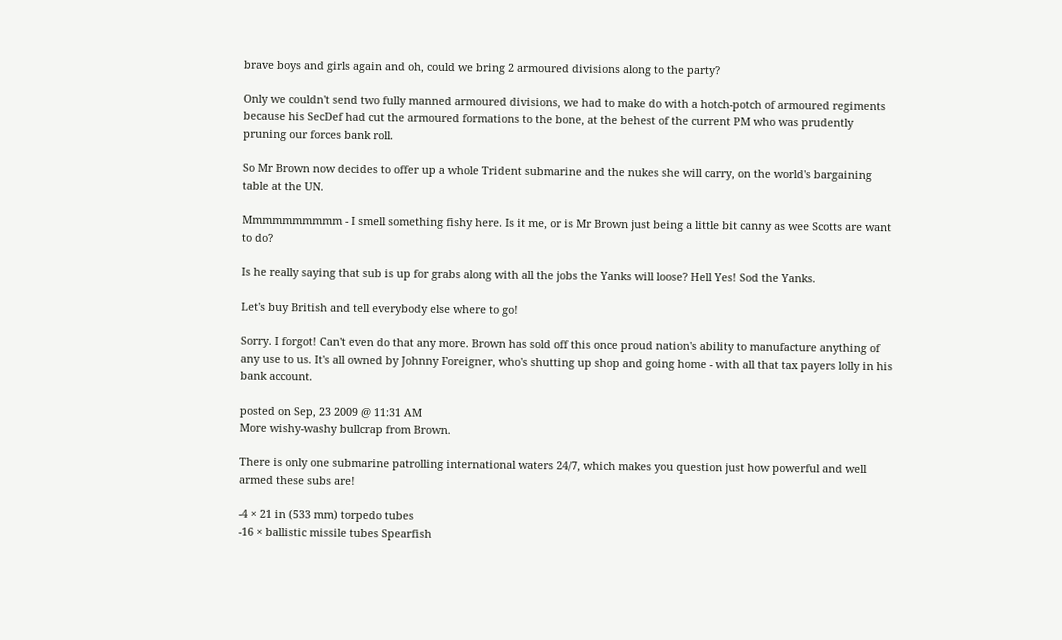brave boys and girls again and oh, could we bring 2 armoured divisions along to the party?

Only we couldn't send two fully manned armoured divisions, we had to make do with a hotch-potch of armoured regiments because his SecDef had cut the armoured formations to the bone, at the behest of the current PM who was prudently pruning our forces bank roll.

So Mr Brown now decides to offer up a whole Trident submarine and the nukes she will carry, on the world's bargaining table at the UN.

Mmmmmmmmmm - I smell something fishy here. Is it me, or is Mr Brown just being a little bit canny as wee Scotts are want to do?

Is he really saying that sub is up for grabs along with all the jobs the Yanks will loose? Hell Yes! Sod the Yanks.

Let's buy British and tell everybody else where to go!

Sorry. I forgot! Can't even do that any more. Brown has sold off this once proud nation's ability to manufacture anything of any use to us. It's all owned by Johnny Foreigner, who's shutting up shop and going home - with all that tax payers lolly in his bank account.

posted on Sep, 23 2009 @ 11:31 AM
More wishy-washy bullcrap from Brown.

There is only one submarine patrolling international waters 24/7, which makes you question just how powerful and well armed these subs are!

-4 × 21 in (533 mm) torpedo tubes
-16 × ballistic missile tubes Spearfish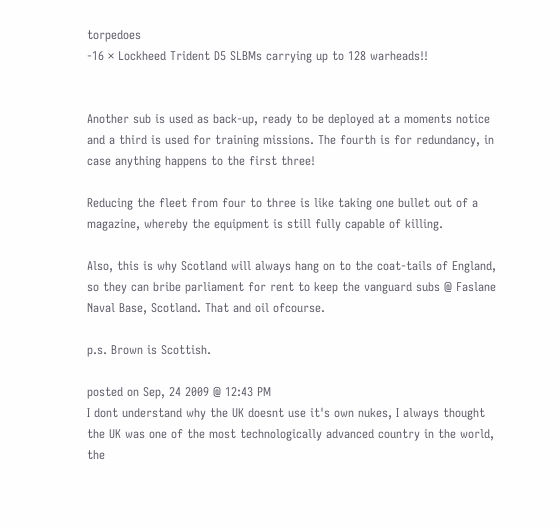torpedoes
-16 × Lockheed Trident D5 SLBMs carrying up to 128 warheads!!


Another sub is used as back-up, ready to be deployed at a moments notice and a third is used for training missions. The fourth is for redundancy, in case anything happens to the first three!

Reducing the fleet from four to three is like taking one bullet out of a magazine, whereby the equipment is still fully capable of killing.

Also, this is why Scotland will always hang on to the coat-tails of England, so they can bribe parliament for rent to keep the vanguard subs @ Faslane Naval Base, Scotland. That and oil ofcourse.

p.s. Brown is Scottish.

posted on Sep, 24 2009 @ 12:43 PM
I dont understand why the UK doesnt use it's own nukes, I always thought the UK was one of the most technologically advanced country in the world, the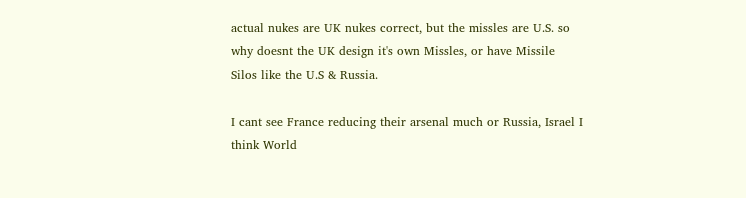actual nukes are UK nukes correct, but the missles are U.S. so why doesnt the UK design it's own Missles, or have Missile Silos like the U.S & Russia.

I cant see France reducing their arsenal much or Russia, Israel I think World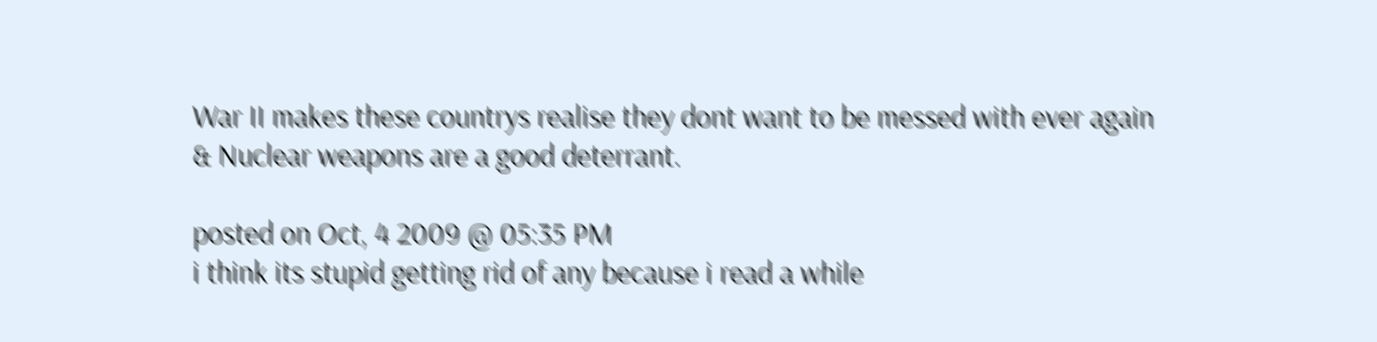War II makes these countrys realise they dont want to be messed with ever again & Nuclear weapons are a good deterrant.

posted on Oct, 4 2009 @ 05:35 PM
i think its stupid getting rid of any because i read a while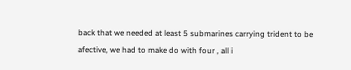back that we needed at least 5 submarines carrying trident to be afective, we had to make do with four , all i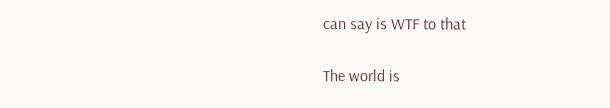can say is WTF to that

The world is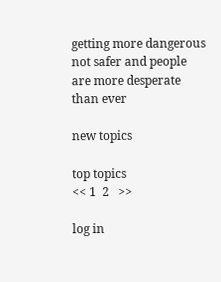getting more dangerous not safer and people are more desperate than ever

new topics

top topics
<< 1  2   >>

log in